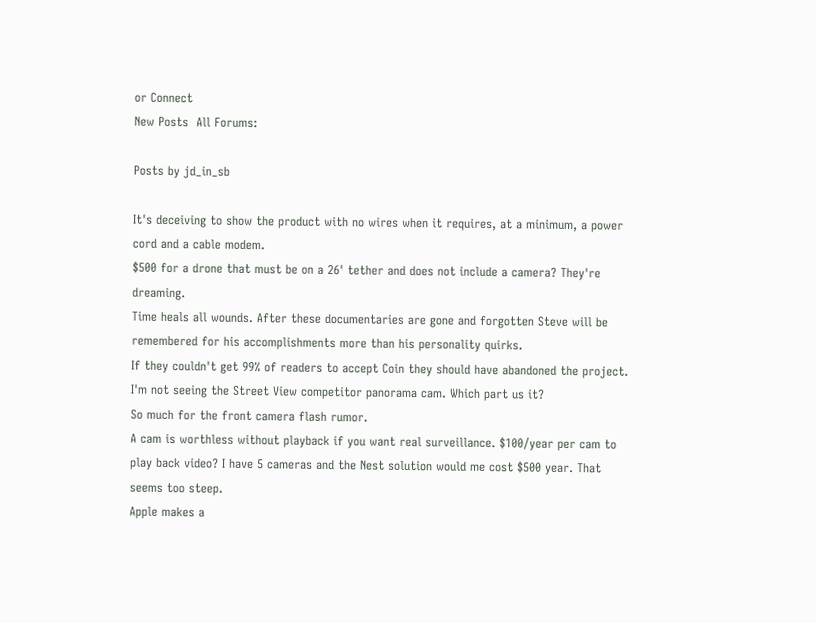or Connect
New Posts  All Forums:

Posts by jd_in_sb

It's deceiving to show the product with no wires when it requires, at a minimum, a power cord and a cable modem.
$500 for a drone that must be on a 26' tether and does not include a camera? They're dreaming.
Time heals all wounds. After these documentaries are gone and forgotten Steve will be remembered for his accomplishments more than his personality quirks.
If they couldn't get 99% of readers to accept Coin they should have abandoned the project.
I'm not seeing the Street View competitor panorama cam. Which part us it?
So much for the front camera flash rumor.
A cam is worthless without playback if you want real surveillance. $100/year per cam to play back video? I have 5 cameras and the Nest solution would me cost $500 year. That seems too steep.
Apple makes a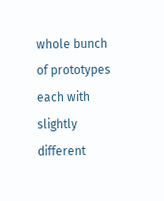whole bunch of prototypes each with slightly different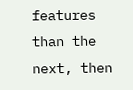features than the next, then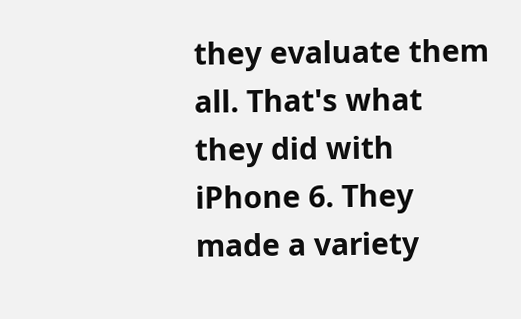they evaluate them all. That's what they did with iPhone 6. They made a variety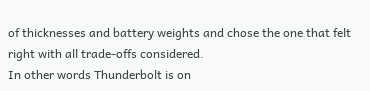of thicknesses and battery weights and chose the one that felt right with all trade-offs considered.
In other words Thunderbolt is on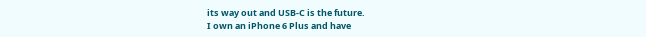its way out and USB-C is the future.
I own an iPhone 6 Plus and have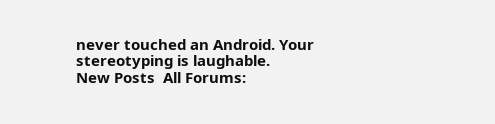never touched an Android. Your stereotyping is laughable.
New Posts  All Forums: